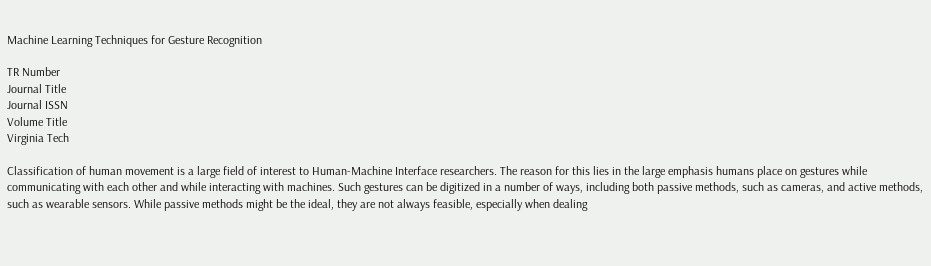Machine Learning Techniques for Gesture Recognition

TR Number
Journal Title
Journal ISSN
Volume Title
Virginia Tech

Classification of human movement is a large field of interest to Human-Machine Interface researchers. The reason for this lies in the large emphasis humans place on gestures while communicating with each other and while interacting with machines. Such gestures can be digitized in a number of ways, including both passive methods, such as cameras, and active methods, such as wearable sensors. While passive methods might be the ideal, they are not always feasible, especially when dealing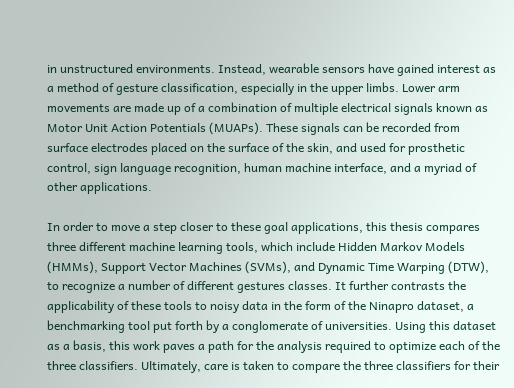in unstructured environments. Instead, wearable sensors have gained interest as a method of gesture classification, especially in the upper limbs. Lower arm movements are made up of a combination of multiple electrical signals known as Motor Unit Action Potentials (MUAPs). These signals can be recorded from surface electrodes placed on the surface of the skin, and used for prosthetic control, sign language recognition, human machine interface, and a myriad of other applications.

In order to move a step closer to these goal applications, this thesis compares three different machine learning tools, which include Hidden Markov Models (HMMs), Support Vector Machines (SVMs), and Dynamic Time Warping (DTW), to recognize a number of different gestures classes. It further contrasts the applicability of these tools to noisy data in the form of the Ninapro dataset, a benchmarking tool put forth by a conglomerate of universities. Using this dataset as a basis, this work paves a path for the analysis required to optimize each of the three classifiers. Ultimately, care is taken to compare the three classifiers for their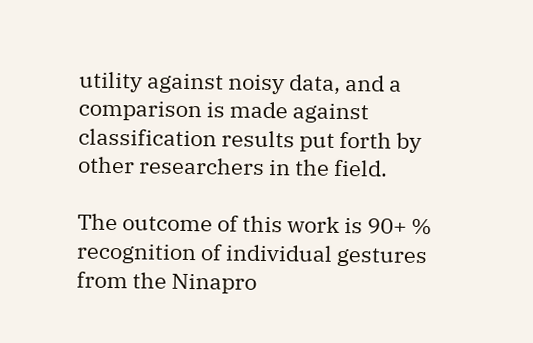utility against noisy data, and a comparison is made against classification results put forth by other researchers in the field.

The outcome of this work is 90+ % recognition of individual gestures from the Ninapro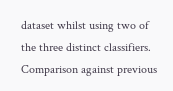dataset whilst using two of the three distinct classifiers. Comparison against previous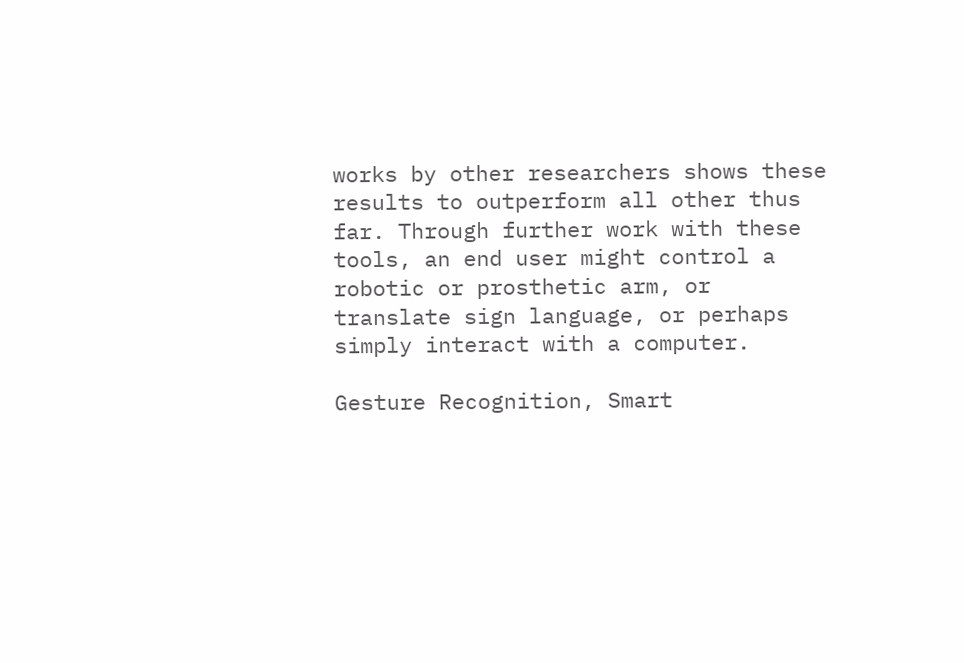works by other researchers shows these results to outperform all other thus far. Through further work with these tools, an end user might control a robotic or prosthetic arm, or translate sign language, or perhaps simply interact with a computer.

Gesture Recognition, Smart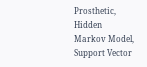Prosthetic, Hidden Markov Model, Support Vector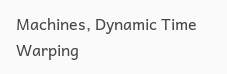Machines, Dynamic Time Warping